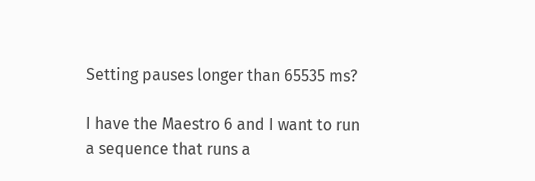Setting pauses longer than 65535 ms?

I have the Maestro 6 and I want to run a sequence that runs a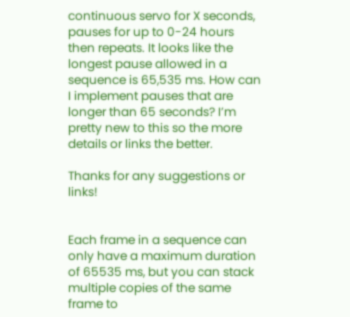continuous servo for X seconds, pauses for up to 0-24 hours then repeats. It looks like the longest pause allowed in a sequence is 65,535 ms. How can I implement pauses that are longer than 65 seconds? I’m pretty new to this so the more details or links the better.

Thanks for any suggestions or links!


Each frame in a sequence can only have a maximum duration of 65535 ms, but you can stack multiple copies of the same frame to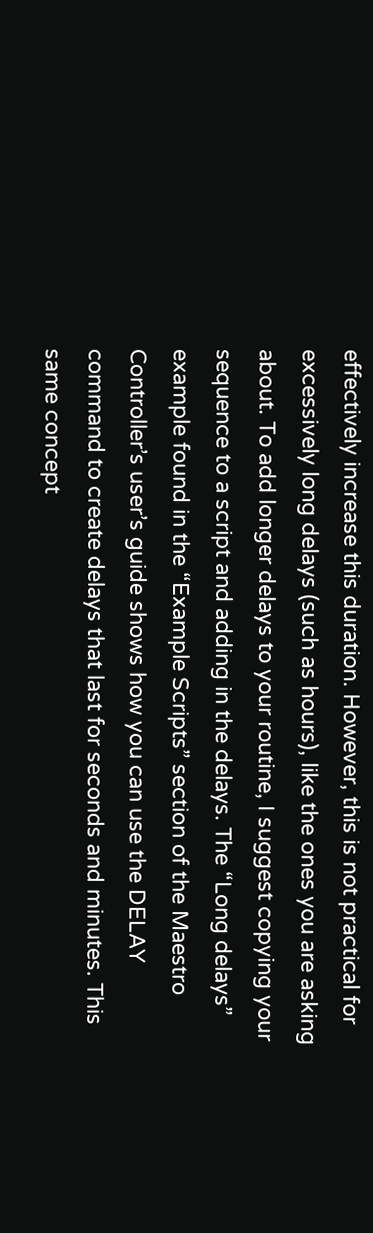effectively increase this duration. However, this is not practical for excessively long delays (such as hours), like the ones you are asking about. To add longer delays to your routine, I suggest copying your sequence to a script and adding in the delays. The “Long delays” example found in the “Example Scripts” section of the Maestro Controller’s user’s guide shows how you can use the DELAY command to create delays that last for seconds and minutes. This same concept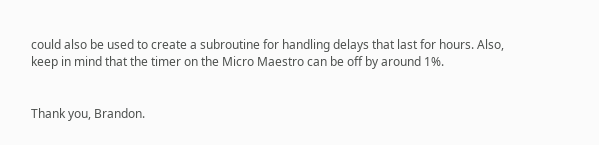could also be used to create a subroutine for handling delays that last for hours. Also, keep in mind that the timer on the Micro Maestro can be off by around 1%.


Thank you, Brandon.